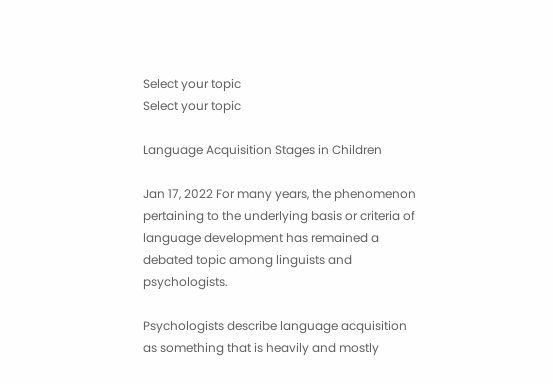Select your topic
Select your topic

Language Acquisition Stages in Children

Jan 17, 2022 For many years, the phenomenon pertaining to the underlying basis or criteria of language development has remained a debated topic among linguists and psychologists.

Psychologists describe language acquisition as something that is heavily and mostly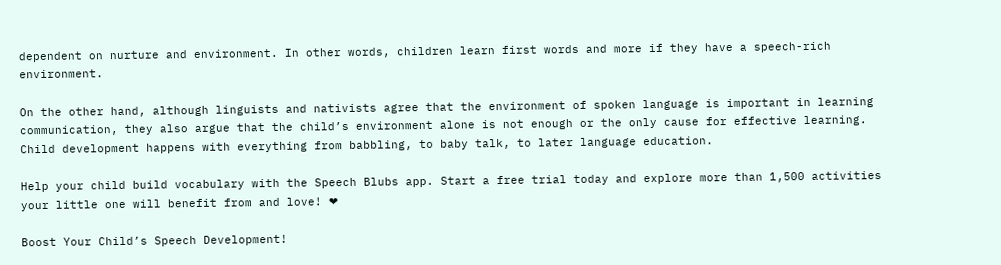dependent on nurture and environment. In other words, children learn first words and more if they have a speech-rich environment.

On the other hand, although linguists and nativists agree that the environment of spoken language is important in learning communication, they also argue that the child’s environment alone is not enough or the only cause for effective learning. Child development happens with everything from babbling, to baby talk, to later language education.

Help your child build vocabulary with the Speech Blubs app. Start a free trial today and explore more than 1,500 activities your little one will benefit from and love! ❤

Boost Your Child’s Speech Development!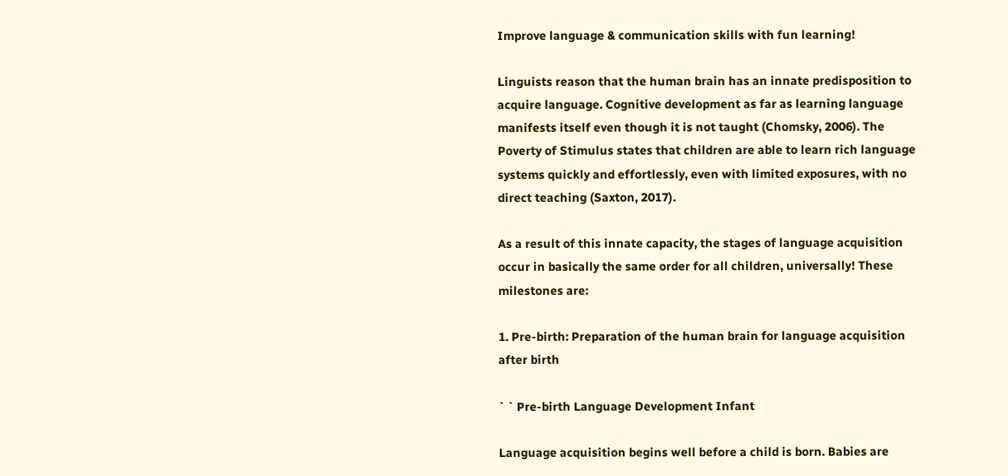Improve language & communication skills with fun learning!

Linguists reason that the human brain has an innate predisposition to acquire language. Cognitive development as far as learning language manifests itself even though it is not taught (Chomsky, 2006). The Poverty of Stimulus states that children are able to learn rich language systems quickly and effortlessly, even with limited exposures, with no direct teaching (Saxton, 2017).

As a result of this innate capacity, the stages of language acquisition occur in basically the same order for all children, universally! These milestones are:

1. Pre-birth: Preparation of the human brain for language acquisition after birth

` ` Pre-birth Language Development Infant

Language acquisition begins well before a child is born. Babies are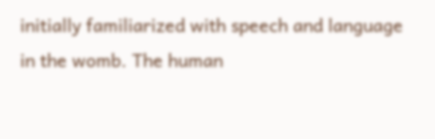initially familiarized with speech and language in the womb. The human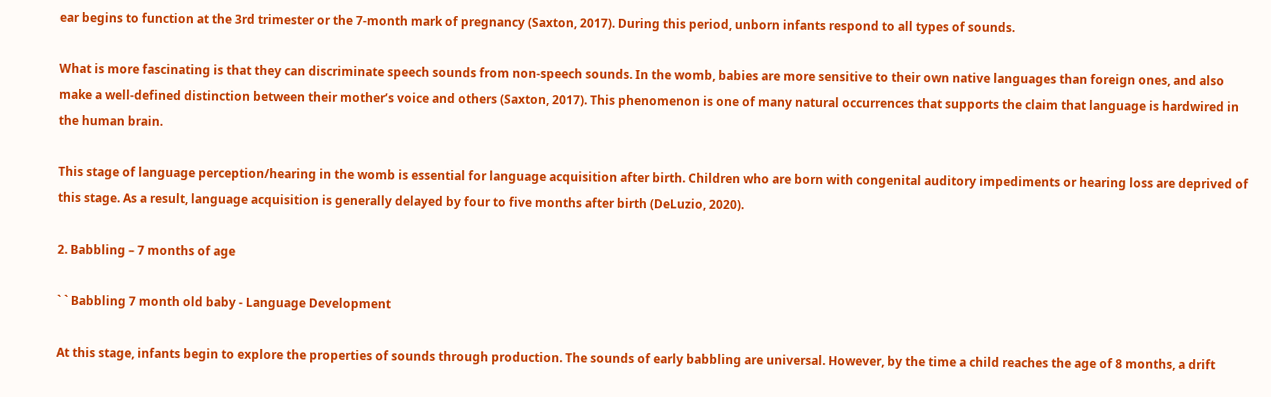ear begins to function at the 3rd trimester or the 7-month mark of pregnancy (Saxton, 2017). During this period, unborn infants respond to all types of sounds.

What is more fascinating is that they can discriminate speech sounds from non-speech sounds. In the womb, babies are more sensitive to their own native languages than foreign ones, and also make a well-defined distinction between their mother’s voice and others (Saxton, 2017). This phenomenon is one of many natural occurrences that supports the claim that language is hardwired in the human brain.

This stage of language perception/hearing in the womb is essential for language acquisition after birth. Children who are born with congenital auditory impediments or hearing loss are deprived of this stage. As a result, language acquisition is generally delayed by four to five months after birth (DeLuzio, 2020).

2. Babbling – 7 months of age

` ` Babbling 7 month old baby - Language Development

At this stage, infants begin to explore the properties of sounds through production. The sounds of early babbling are universal. However, by the time a child reaches the age of 8 months, a drift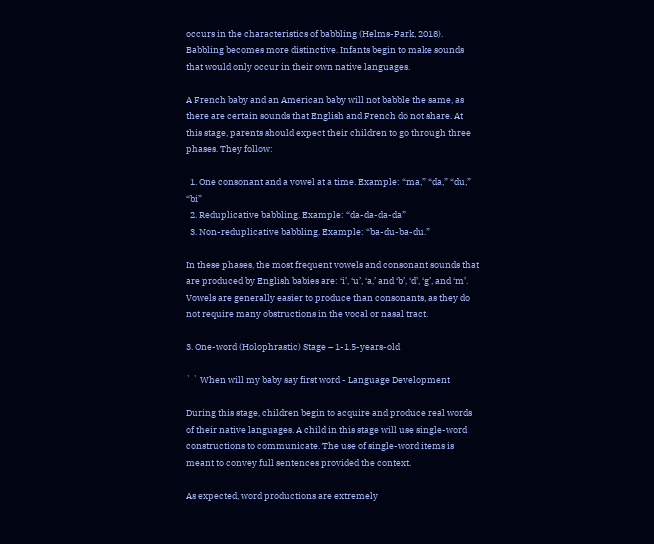occurs in the characteristics of babbling (Helms-Park, 2018). Babbling becomes more distinctive. Infants begin to make sounds that would only occur in their own native languages.

A French baby and an American baby will not babble the same, as there are certain sounds that English and French do not share. At this stage, parents should expect their children to go through three phases. They follow:

  1. One consonant and a vowel at a time. Example: “ma,” “da,” “du,” “bi”
  2. Reduplicative babbling. Example: “da-da-da-da”
  3. Non-reduplicative babbling. Example: “ba-du-ba-du.”

In these phases, the most frequent vowels and consonant sounds that are produced by English babies are: ‘i’, ‘u’, ‘a,’ and ‘b’, ‘d’, ‘g’, and ‘m’. Vowels are generally easier to produce than consonants, as they do not require many obstructions in the vocal or nasal tract.

3. One-word (Holophrastic) Stage – 1-1.5-years-old

` ` When will my baby say first word - Language Development

During this stage, children begin to acquire and produce real words of their native languages. A child in this stage will use single-word constructions to communicate. The use of single-word items is meant to convey full sentences provided the context.

As expected, word productions are extremely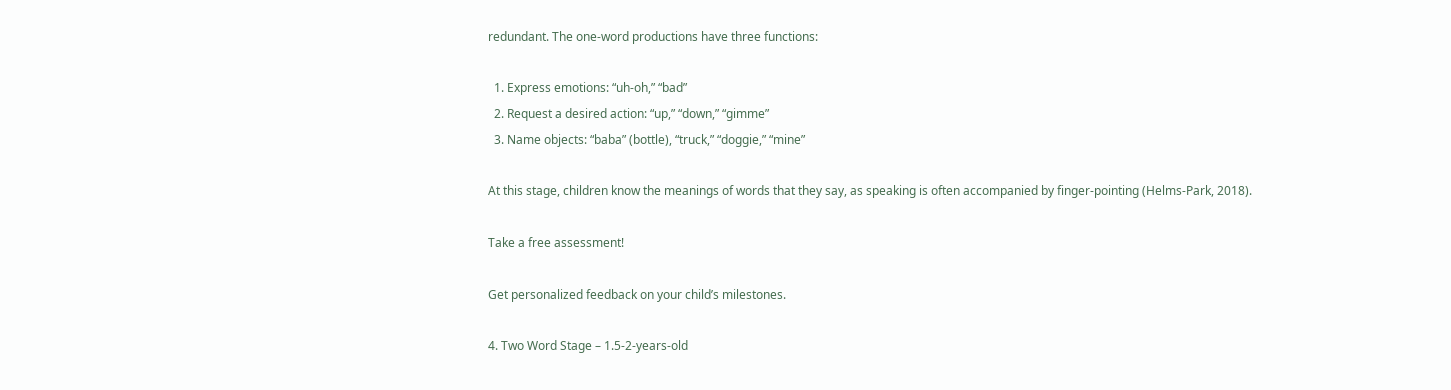redundant. The one-word productions have three functions:

  1. Express emotions: “uh-oh,” “bad”
  2. Request a desired action: “up,” “down,” “gimme”
  3. Name objects: “baba” (bottle), “truck,” “doggie,” “mine”

At this stage, children know the meanings of words that they say, as speaking is often accompanied by finger-pointing (Helms-Park, 2018).

Take a free assessment!

Get personalized feedback on your child’s milestones.

4. Two Word Stage – 1.5-2-years-old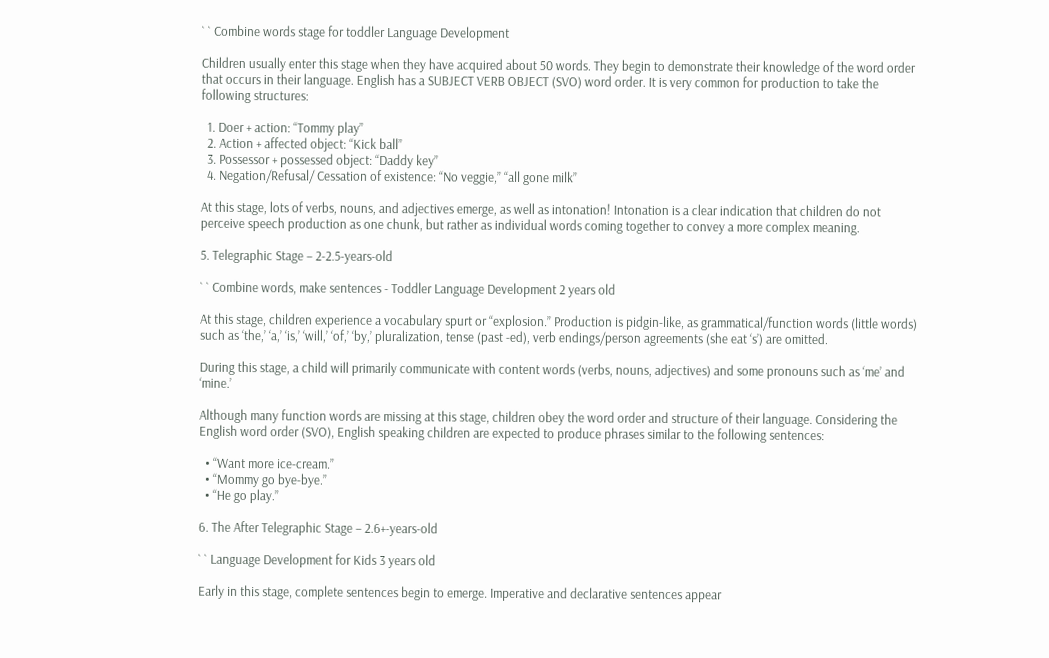` ` Combine words stage for toddler Language Development

Children usually enter this stage when they have acquired about 50 words. They begin to demonstrate their knowledge of the word order that occurs in their language. English has a SUBJECT VERB OBJECT (SVO) word order. It is very common for production to take the following structures:

  1. Doer + action: “Tommy play”
  2. Action + affected object: “Kick ball”
  3. Possessor + possessed object: “Daddy key”
  4. Negation/Refusal/ Cessation of existence: “No veggie,” “all gone milk”

At this stage, lots of verbs, nouns, and adjectives emerge, as well as intonation! Intonation is a clear indication that children do not perceive speech production as one chunk, but rather as individual words coming together to convey a more complex meaning.

5. Telegraphic Stage – 2-2.5-years-old

` ` Combine words, make sentences - Toddler Language Development 2 years old

At this stage, children experience a vocabulary spurt or “explosion.” Production is pidgin-like, as grammatical/function words (little words) such as ‘the,’ ‘a,’ ‘is,’ ‘will,’ ‘of,’ ‘by,’ pluralization, tense (past -ed), verb endings/person agreements (she eat ‘s’) are omitted.

During this stage, a child will primarily communicate with content words (verbs, nouns, adjectives) and some pronouns such as ‘me’ and ‘mine.’

Although many function words are missing at this stage, children obey the word order and structure of their language. Considering the English word order (SVO), English speaking children are expected to produce phrases similar to the following sentences:

  • “Want more ice-cream.”
  • “Mommy go bye-bye.”
  • “He go play.”

6. The After Telegraphic Stage – 2.6+-years-old

` ` Language Development for Kids 3 years old

Early in this stage, complete sentences begin to emerge. Imperative and declarative sentences appear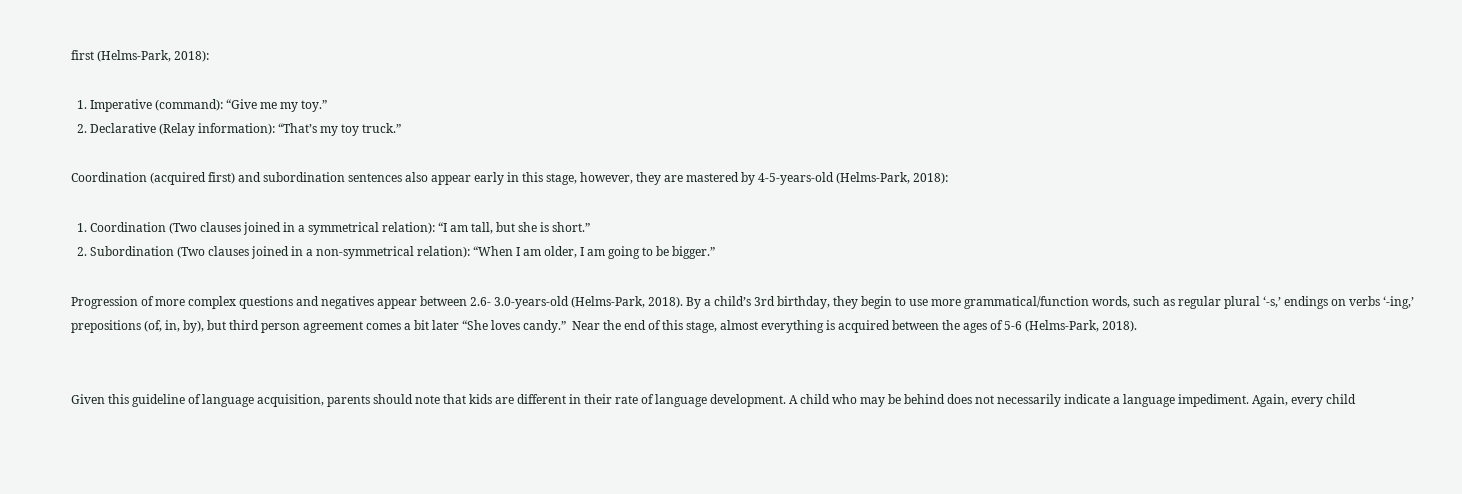first (Helms-Park, 2018):

  1. Imperative (command): “Give me my toy.”
  2. Declarative (Relay information): “That’s my toy truck.”

Coordination (acquired first) and subordination sentences also appear early in this stage, however, they are mastered by 4-5-years-old (Helms-Park, 2018):

  1. Coordination (Two clauses joined in a symmetrical relation): “I am tall, but she is short.”
  2. Subordination (Two clauses joined in a non-symmetrical relation): “When I am older, I am going to be bigger.”

Progression of more complex questions and negatives appear between 2.6- 3.0-years-old (Helms-Park, 2018). By a child’s 3rd birthday, they begin to use more grammatical/function words, such as regular plural ‘-s,’ endings on verbs ‘-ing,’ prepositions (of, in, by), but third person agreement comes a bit later “She loves candy.”  Near the end of this stage, almost everything is acquired between the ages of 5-6 (Helms-Park, 2018).


Given this guideline of language acquisition, parents should note that kids are different in their rate of language development. A child who may be behind does not necessarily indicate a language impediment. Again, every child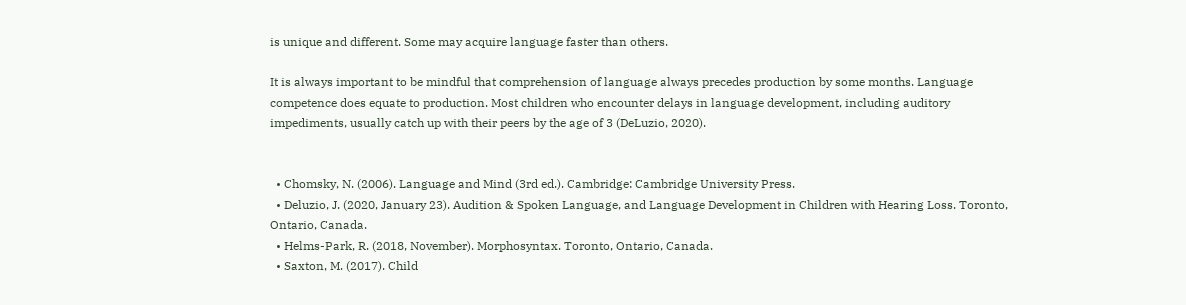is unique and different. Some may acquire language faster than others.

It is always important to be mindful that comprehension of language always precedes production by some months. Language competence does equate to production. Most children who encounter delays in language development, including auditory impediments, usually catch up with their peers by the age of 3 (DeLuzio, 2020).


  • Chomsky, N. (2006). Language and Mind (3rd ed.). Cambridge: Cambridge University Press.
  • Deluzio, J. (2020, January 23). Audition & Spoken Language, and Language Development in Children with Hearing Loss. Toronto, Ontario, Canada.
  • Helms-Park, R. (2018, November). Morphosyntax. Toronto, Ontario, Canada.
  • Saxton, M. (2017). Child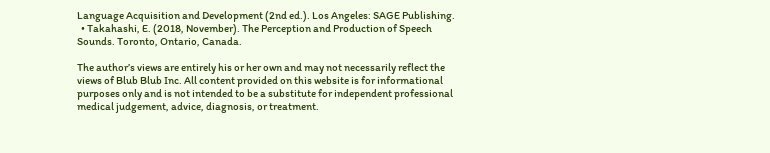Language Acquisition and Development (2nd ed.). Los Angeles: SAGE Publishing.
  • Takahashi, E. (2018, November). The Perception and Production of Speech Sounds. Toronto, Ontario, Canada.

The author’s views are entirely his or her own and may not necessarily reflect the views of Blub Blub Inc. All content provided on this website is for informational purposes only and is not intended to be a substitute for independent professional medical judgement, advice, diagnosis, or treatment.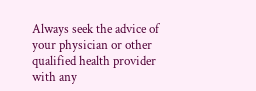Always seek the advice of your physician or other qualified health provider with any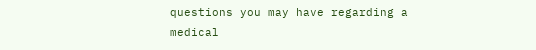questions you may have regarding a medical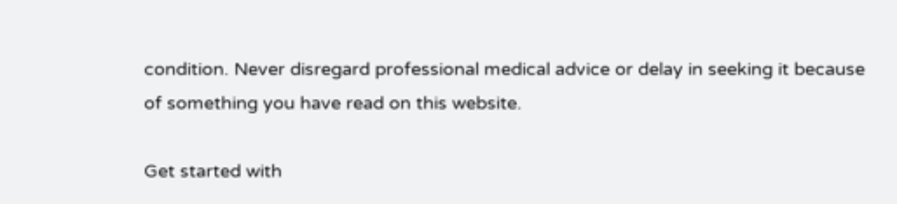condition. Never disregard professional medical advice or delay in seeking it because of something you have read on this website.

Get started with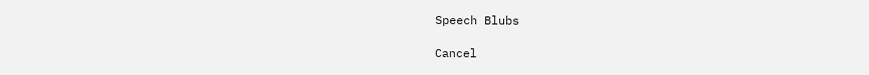Speech Blubs

Cancel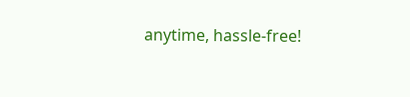anytime, hassle-free!